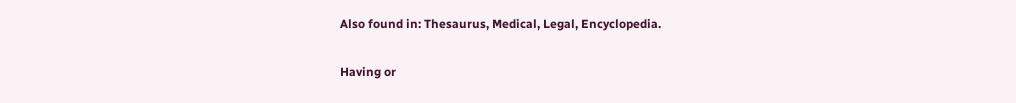Also found in: Thesaurus, Medical, Legal, Encyclopedia.


Having or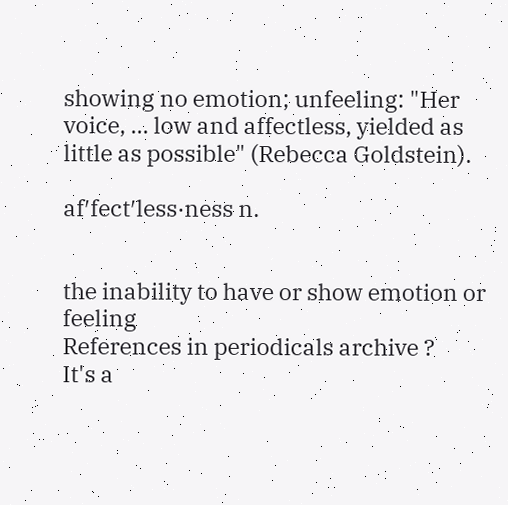showing no emotion; unfeeling: "Her voice, ... low and affectless, yielded as little as possible" (Rebecca Goldstein).

af′fect′less·ness n.


the inability to have or show emotion or feeling
References in periodicals archive ?
It's a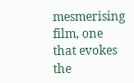mesmerising film, one that evokes the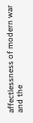affectlessness of modern war and the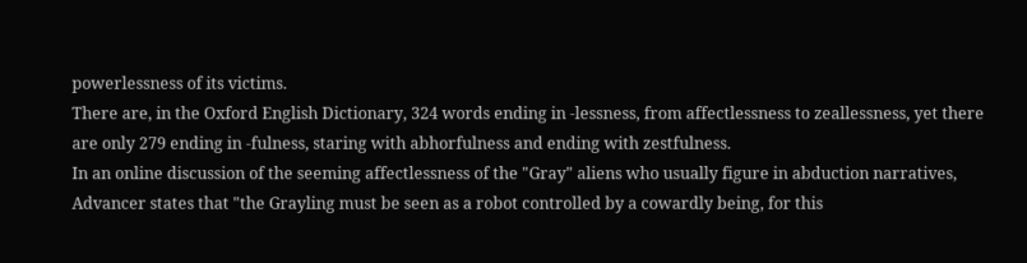powerlessness of its victims.
There are, in the Oxford English Dictionary, 324 words ending in -lessness, from affectlessness to zeallessness, yet there are only 279 ending in -fulness, staring with abhorfulness and ending with zestfulness.
In an online discussion of the seeming affectlessness of the "Gray" aliens who usually figure in abduction narratives, Advancer states that "the Grayling must be seen as a robot controlled by a cowardly being, for this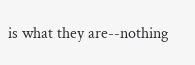is what they are--nothing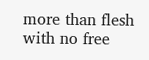more than flesh with no free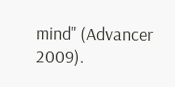mind" (Advancer 2009).